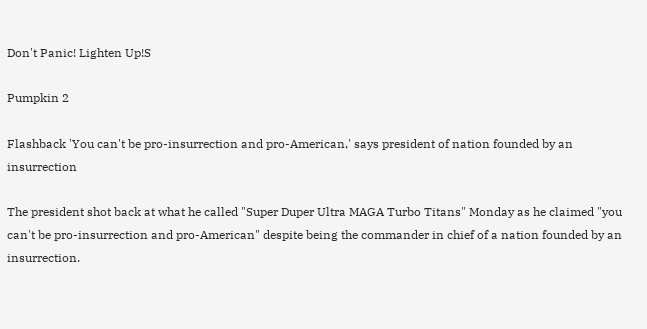Don't Panic! Lighten Up!S

Pumpkin 2

Flashback 'You can't be pro-insurrection and pro-American,' says president of nation founded by an insurrection

The president shot back at what he called "Super Duper Ultra MAGA Turbo Titans" Monday as he claimed "you can't be pro-insurrection and pro-American" despite being the commander in chief of a nation founded by an insurrection.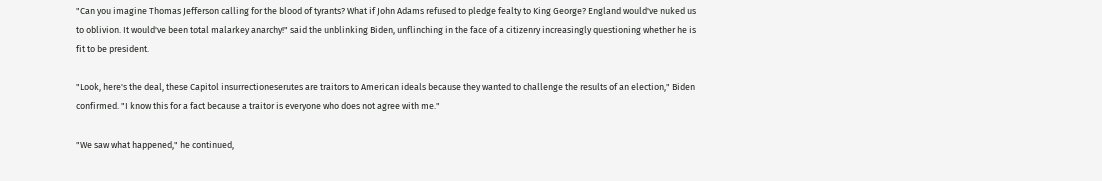"Can you imagine Thomas Jefferson calling for the blood of tyrants? What if John Adams refused to pledge fealty to King George? England would've nuked us to oblivion. It would've been total malarkey anarchy!" said the unblinking Biden, unflinching in the face of a citizenry increasingly questioning whether he is fit to be president.

"Look, here's the deal, these Capitol insurrectioneserutes are traitors to American ideals because they wanted to challenge the results of an election," Biden confirmed. "I know this for a fact because a traitor is everyone who does not agree with me."

"We saw what happened," he continued,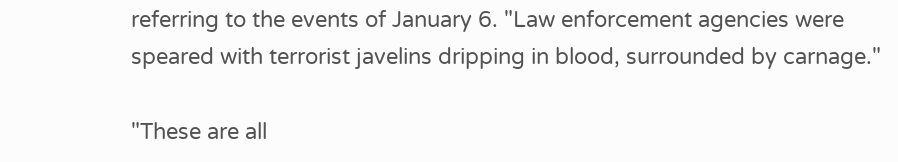referring to the events of January 6. "Law enforcement agencies were speared with terrorist javelins dripping in blood, surrounded by carnage."

"These are all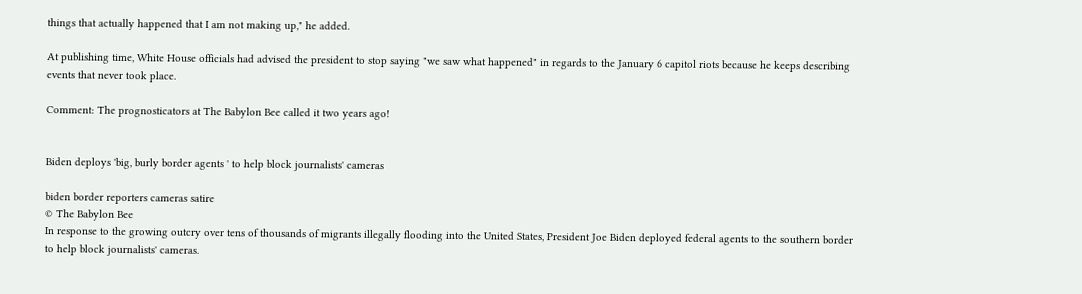things that actually happened that I am not making up," he added.

At publishing time, White House officials had advised the president to stop saying "we saw what happened" in regards to the January 6 capitol riots because he keeps describing events that never took place.

Comment: The prognosticators at The Babylon Bee called it two years ago!


Biden deploys 'big, burly border agents ' to help block journalists' cameras

biden border reporters cameras satire
© The Babylon Bee
In response to the growing outcry over tens of thousands of migrants illegally flooding into the United States, President Joe Biden deployed federal agents to the southern border to help block journalists' cameras.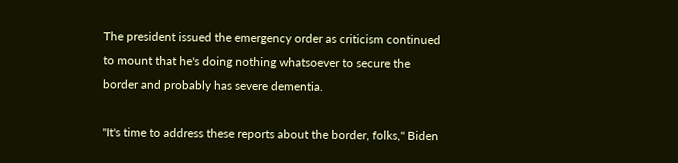The president issued the emergency order as criticism continued to mount that he's doing nothing whatsoever to secure the border and probably has severe dementia.

"It's time to address these reports about the border, folks," Biden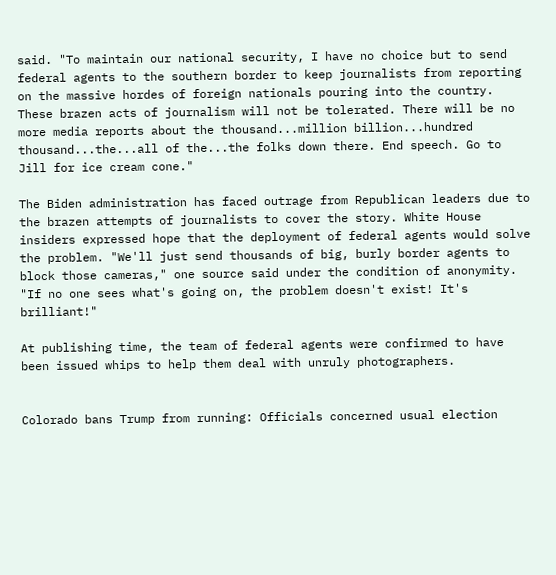said. "To maintain our national security, I have no choice but to send federal agents to the southern border to keep journalists from reporting on the massive hordes of foreign nationals pouring into the country. These brazen acts of journalism will not be tolerated. There will be no more media reports about the thousand...million billion...hundred thousand...the...all of the...the folks down there. End speech. Go to Jill for ice cream cone."

The Biden administration has faced outrage from Republican leaders due to the brazen attempts of journalists to cover the story. White House insiders expressed hope that the deployment of federal agents would solve the problem. "We'll just send thousands of big, burly border agents to block those cameras," one source said under the condition of anonymity. "If no one sees what's going on, the problem doesn't exist! It's brilliant!"

At publishing time, the team of federal agents were confirmed to have been issued whips to help them deal with unruly photographers.


Colorado bans Trump from running: Officials concerned usual election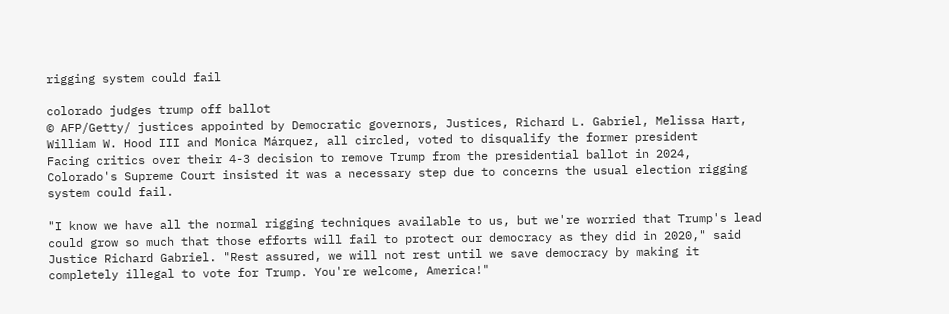rigging system could fail

colorado judges trump off ballot
© AFP/Getty/ justices appointed by Democratic governors, Justices, Richard L. Gabriel, Melissa Hart, William W. Hood III and Monica Márquez, all circled, voted to disqualify the former president
Facing critics over their 4-3 decision to remove Trump from the presidential ballot in 2024, Colorado's Supreme Court insisted it was a necessary step due to concerns the usual election rigging system could fail.

"I know we have all the normal rigging techniques available to us, but we're worried that Trump's lead could grow so much that those efforts will fail to protect our democracy as they did in 2020," said Justice Richard Gabriel. "Rest assured, we will not rest until we save democracy by making it completely illegal to vote for Trump. You're welcome, America!"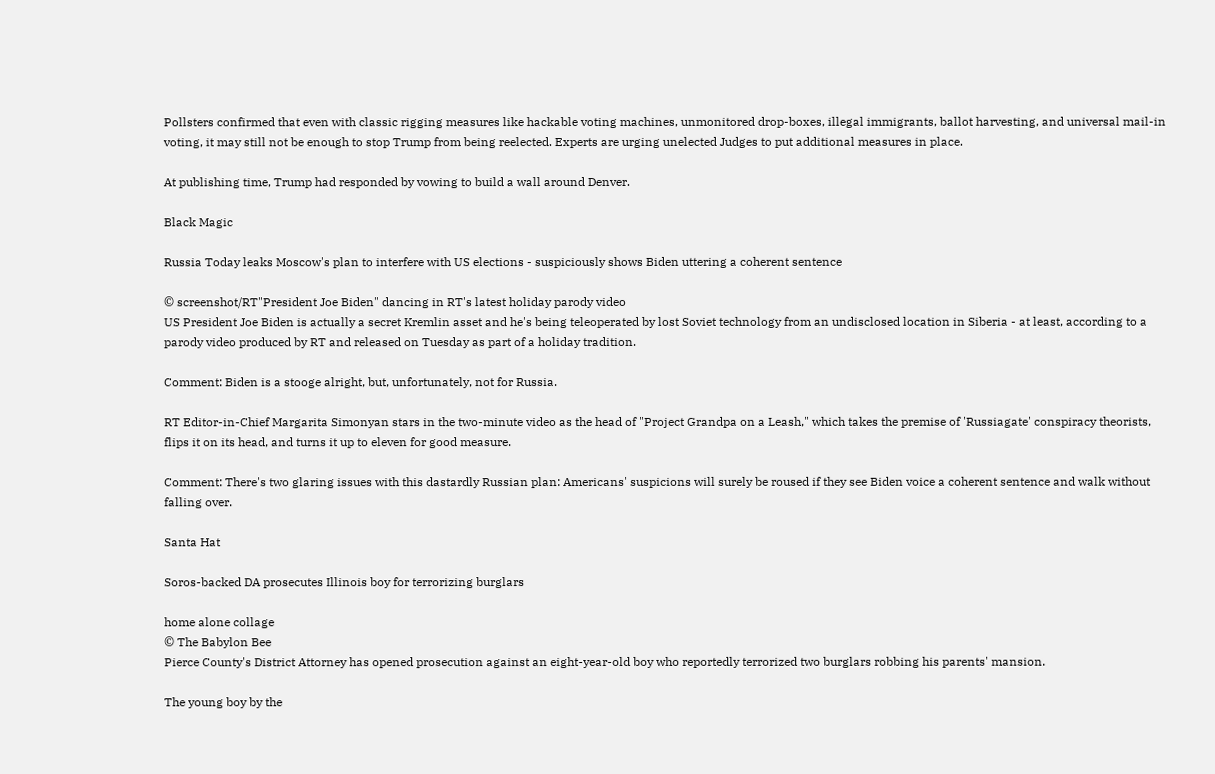Pollsters confirmed that even with classic rigging measures like hackable voting machines, unmonitored drop-boxes, illegal immigrants, ballot harvesting, and universal mail-in voting, it may still not be enough to stop Trump from being reelected. Experts are urging unelected Judges to put additional measures in place.

At publishing time, Trump had responded by vowing to build a wall around Denver.

Black Magic

Russia Today leaks Moscow's plan to interfere with US elections - suspiciously shows Biden uttering a coherent sentence

© screenshot/RT"President Joe Biden" dancing in RT's latest holiday parody video
US President Joe Biden is actually a secret Kremlin asset and he's being teleoperated by lost Soviet technology from an undisclosed location in Siberia - at least, according to a parody video produced by RT and released on Tuesday as part of a holiday tradition.

Comment: Biden is a stooge alright, but, unfortunately, not for Russia.

RT Editor-in-Chief Margarita Simonyan stars in the two-minute video as the head of "Project Grandpa on a Leash," which takes the premise of 'Russiagate' conspiracy theorists, flips it on its head, and turns it up to eleven for good measure.

Comment: There's two glaring issues with this dastardly Russian plan: Americans' suspicions will surely be roused if they see Biden voice a coherent sentence and walk without falling over.

Santa Hat

Soros-backed DA prosecutes Illinois boy for terrorizing burglars

home alone collage
© The Babylon Bee
Pierce County's District Attorney has opened prosecution against an eight-year-old boy who reportedly terrorized two burglars robbing his parents' mansion.

The young boy by the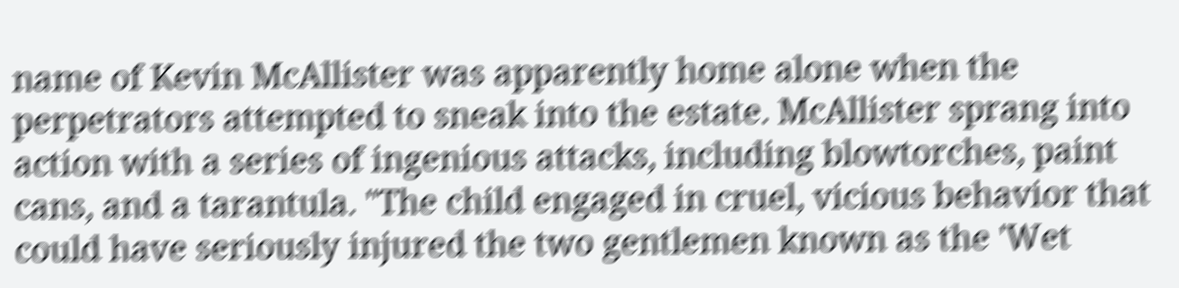name of Kevin McAllister was apparently home alone when the perpetrators attempted to sneak into the estate. McAllister sprang into action with a series of ingenious attacks, including blowtorches, paint cans, and a tarantula. "The child engaged in cruel, vicious behavior that could have seriously injured the two gentlemen known as the 'Wet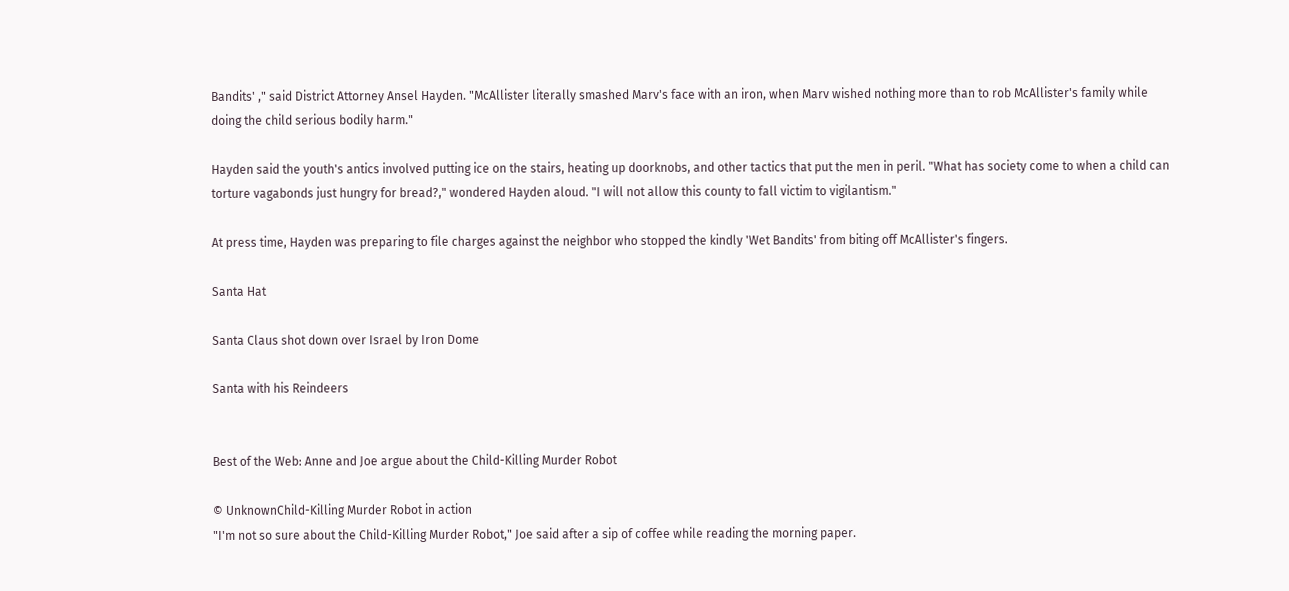Bandits' ," said District Attorney Ansel Hayden. "McAllister literally smashed Marv's face with an iron, when Marv wished nothing more than to rob McAllister's family while doing the child serious bodily harm."

Hayden said the youth's antics involved putting ice on the stairs, heating up doorknobs, and other tactics that put the men in peril. "What has society come to when a child can torture vagabonds just hungry for bread?," wondered Hayden aloud. "I will not allow this county to fall victim to vigilantism."

At press time, Hayden was preparing to file charges against the neighbor who stopped the kindly 'Wet Bandits' from biting off McAllister's fingers.

Santa Hat

Santa Claus shot down over Israel by Iron Dome

Santa with his Reindeers


Best of the Web: Anne and Joe argue about the Child-Killing Murder Robot

© UnknownChild-Killing Murder Robot in action
"I'm not so sure about the Child-Killing Murder Robot," Joe said after a sip of coffee while reading the morning paper.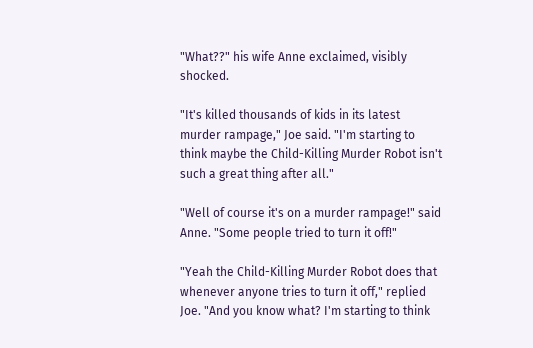"What??" his wife Anne exclaimed, visibly shocked.

"It's killed thousands of kids in its latest murder rampage," Joe said. "I'm starting to think maybe the Child-Killing Murder Robot isn't such a great thing after all."

"Well of course it's on a murder rampage!" said Anne. "Some people tried to turn it off!"

"Yeah the Child-Killing Murder Robot does that whenever anyone tries to turn it off," replied Joe. "And you know what? I'm starting to think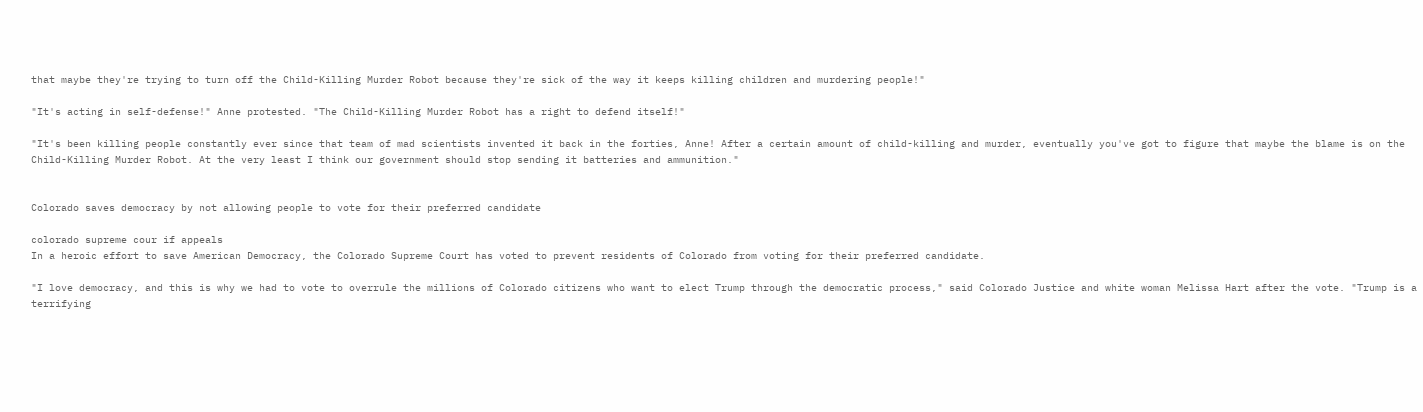that maybe they're trying to turn off the Child-Killing Murder Robot because they're sick of the way it keeps killing children and murdering people!"

"It's acting in self-defense!" Anne protested. "The Child-Killing Murder Robot has a right to defend itself!"

"It's been killing people constantly ever since that team of mad scientists invented it back in the forties, Anne! After a certain amount of child-killing and murder, eventually you've got to figure that maybe the blame is on the Child-Killing Murder Robot. At the very least I think our government should stop sending it batteries and ammunition."


Colorado saves democracy by not allowing people to vote for their preferred candidate

colorado supreme cour if appeals
In a heroic effort to save American Democracy, the Colorado Supreme Court has voted to prevent residents of Colorado from voting for their preferred candidate.

"I love democracy, and this is why we had to vote to overrule the millions of Colorado citizens who want to elect Trump through the democratic process," said Colorado Justice and white woman Melissa Hart after the vote. "Trump is a terrifying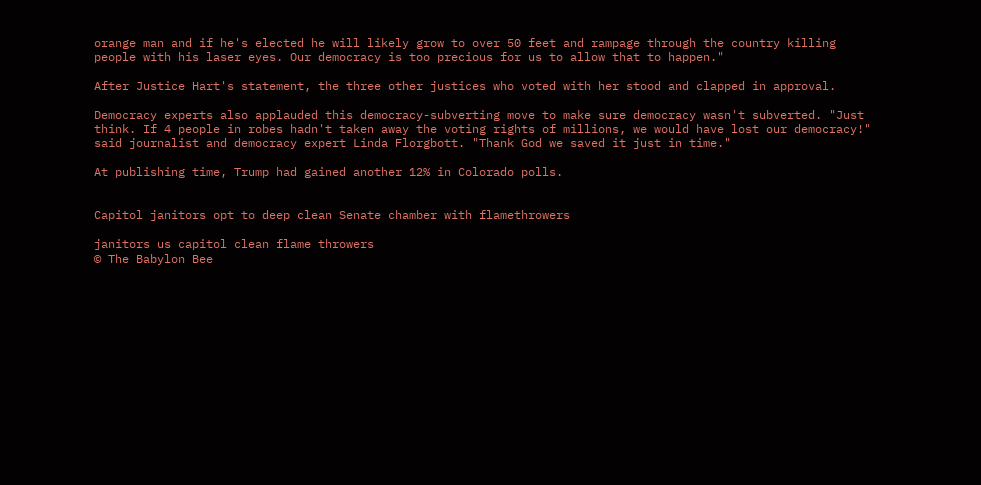orange man and if he's elected he will likely grow to over 50 feet and rampage through the country killing people with his laser eyes. Our democracy is too precious for us to allow that to happen."

After Justice Hart's statement, the three other justices who voted with her stood and clapped in approval.

Democracy experts also applauded this democracy-subverting move to make sure democracy wasn't subverted. "Just think. If 4 people in robes hadn't taken away the voting rights of millions, we would have lost our democracy!" said journalist and democracy expert Linda Florgbott. "Thank God we saved it just in time."

At publishing time, Trump had gained another 12% in Colorado polls.


Capitol janitors opt to deep clean Senate chamber with flamethrowers

janitors us capitol clean flame throwers
© The Babylon Bee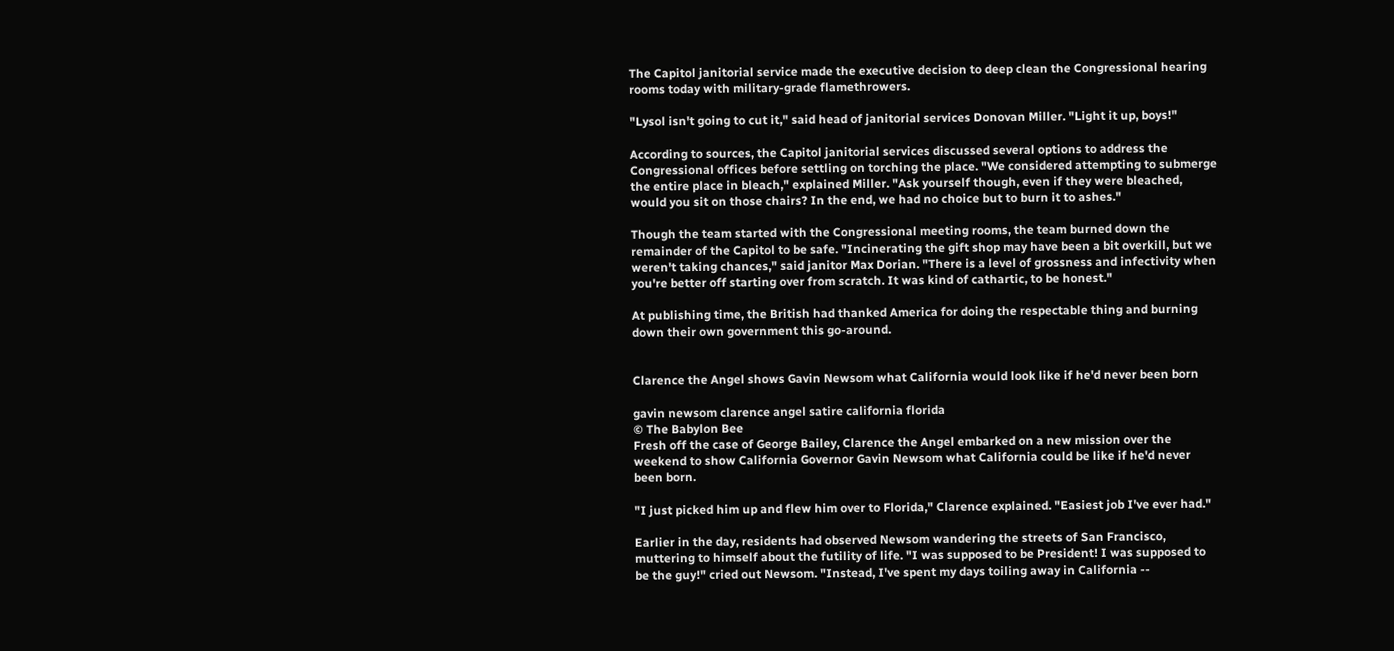The Capitol janitorial service made the executive decision to deep clean the Congressional hearing rooms today with military-grade flamethrowers.

"Lysol isn't going to cut it," said head of janitorial services Donovan Miller. "Light it up, boys!"

According to sources, the Capitol janitorial services discussed several options to address the Congressional offices before settling on torching the place. "We considered attempting to submerge the entire place in bleach," explained Miller. "Ask yourself though, even if they were bleached, would you sit on those chairs? In the end, we had no choice but to burn it to ashes."

Though the team started with the Congressional meeting rooms, the team burned down the remainder of the Capitol to be safe. "Incinerating the gift shop may have been a bit overkill, but we weren't taking chances," said janitor Max Dorian. "There is a level of grossness and infectivity when you're better off starting over from scratch. It was kind of cathartic, to be honest."

At publishing time, the British had thanked America for doing the respectable thing and burning down their own government this go-around.


Clarence the Angel shows Gavin Newsom what California would look like if he'd never been born

gavin newsom clarence angel satire california florida
© The Babylon Bee
Fresh off the case of George Bailey, Clarence the Angel embarked on a new mission over the weekend to show California Governor Gavin Newsom what California could be like if he'd never been born.

"I just picked him up and flew him over to Florida," Clarence explained. "Easiest job I've ever had."

Earlier in the day, residents had observed Newsom wandering the streets of San Francisco, muttering to himself about the futility of life. "I was supposed to be President! I was supposed to be the guy!" cried out Newsom. "Instead, I've spent my days toiling away in California --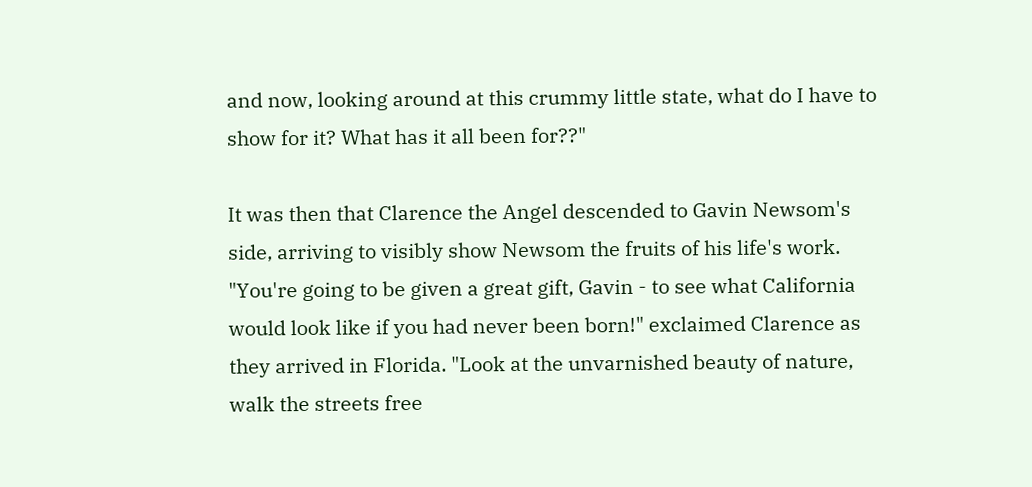and now, looking around at this crummy little state, what do I have to show for it? What has it all been for??"

It was then that Clarence the Angel descended to Gavin Newsom's side, arriving to visibly show Newsom the fruits of his life's work. "You're going to be given a great gift, Gavin - to see what California would look like if you had never been born!" exclaimed Clarence as they arrived in Florida. "Look at the unvarnished beauty of nature, walk the streets free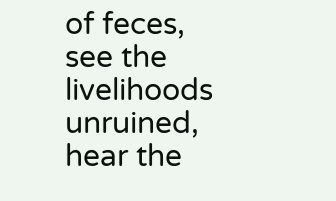of feces, see the livelihoods unruined, hear the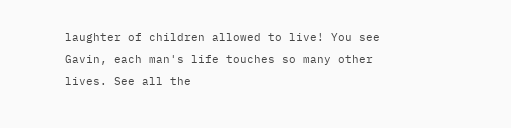laughter of children allowed to live! You see Gavin, each man's life touches so many other lives. See all the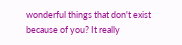wonderful things that don't exist because of you? It really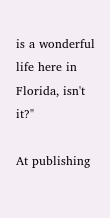is a wonderful life here in Florida, isn't it?"

At publishing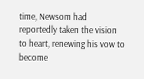time, Newsom had reportedly taken the vision to heart, renewing his vow to become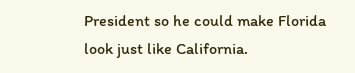President so he could make Florida look just like California.